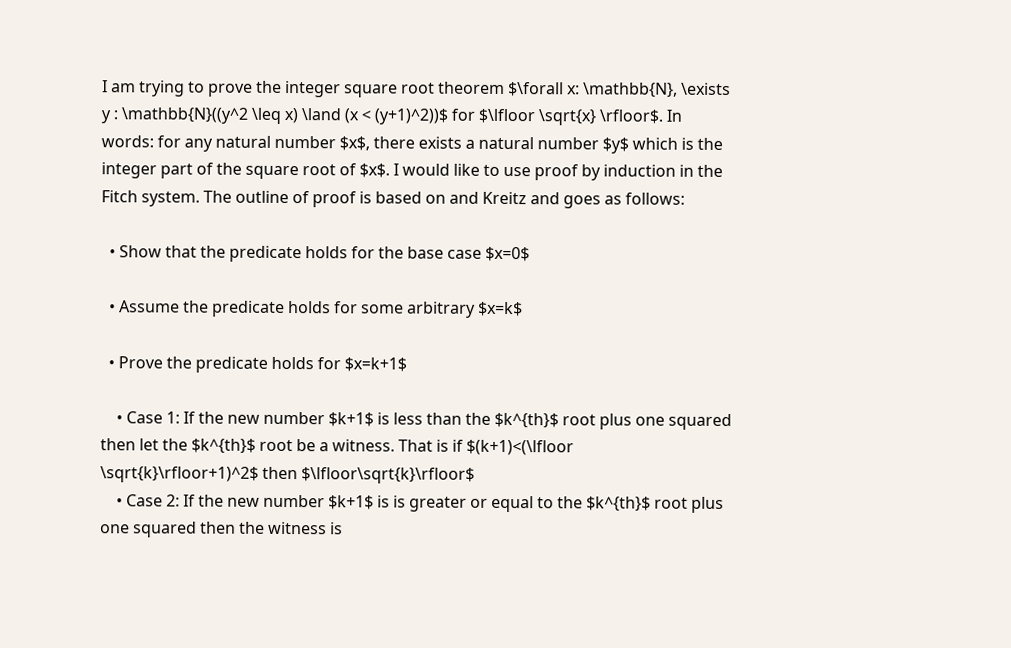I am trying to prove the integer square root theorem $\forall x: \mathbb{N}, \exists y : \mathbb{N}((y^2 \leq x) \land (x < (y+1)^2))$ for $\lfloor \sqrt{x} \rfloor$. In words: for any natural number $x$, there exists a natural number $y$ which is the integer part of the square root of $x$. I would like to use proof by induction in the Fitch system. The outline of proof is based on and Kreitz and goes as follows:

  • Show that the predicate holds for the base case $x=0$

  • Assume the predicate holds for some arbitrary $x=k$

  • Prove the predicate holds for $x=k+1$

    • Case 1: If the new number $k+1$ is less than the $k^{th}$ root plus one squared then let the $k^{th}$ root be a witness. That is if $(k+1)<(\lfloor \sqrt{k}\rfloor+1)^2$ then $\lfloor\sqrt{k}\rfloor$
    • Case 2: If the new number $k+1$ is is greater or equal to the $k^{th}$ root plus one squared then the witness is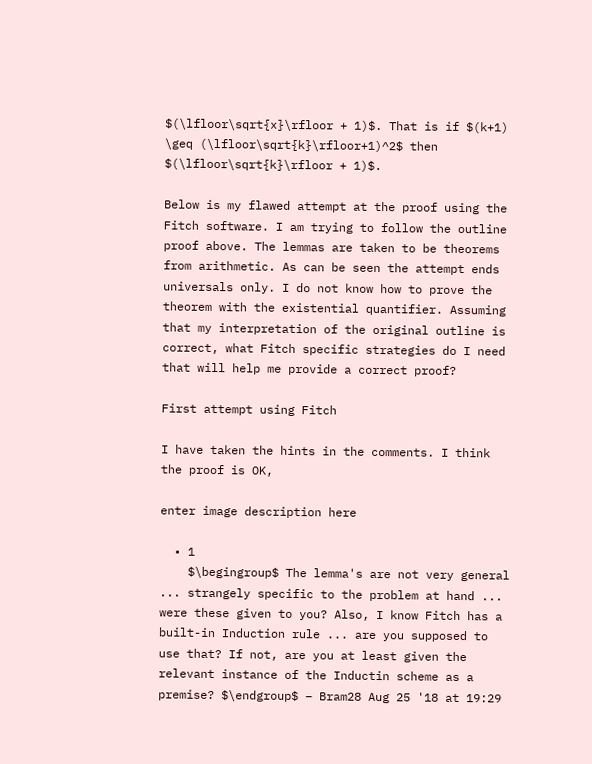$(\lfloor\sqrt{x}\rfloor + 1)$. That is if $(k+1) \geq (\lfloor\sqrt{k}\rfloor+1)^2$ then $(\lfloor\sqrt{k}\rfloor + 1)$.

Below is my flawed attempt at the proof using the Fitch software. I am trying to follow the outline proof above. The lemmas are taken to be theorems from arithmetic. As can be seen the attempt ends universals only. I do not know how to prove the theorem with the existential quantifier. Assuming that my interpretation of the original outline is correct, what Fitch specific strategies do I need that will help me provide a correct proof?

First attempt using Fitch

I have taken the hints in the comments. I think the proof is OK,

enter image description here

  • 1
    $\begingroup$ The lemma's are not very general ... strangely specific to the problem at hand ... were these given to you? Also, I know Fitch has a built-in Induction rule ... are you supposed to use that? If not, are you at least given the relevant instance of the Inductin scheme as a premise? $\endgroup$ – Bram28 Aug 25 '18 at 19:29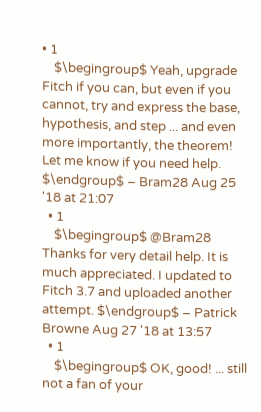• 1
    $\begingroup$ Yeah, upgrade Fitch if you can, but even if you cannot, try and express the base, hypothesis, and step ... and even more importantly, the theorem! Let me know if you need help. $\endgroup$ – Bram28 Aug 25 '18 at 21:07
  • 1
    $\begingroup$ @Bram28 Thanks for very detail help. It is much appreciated. I updated to Fitch 3.7 and uploaded another attempt. $\endgroup$ – Patrick Browne Aug 27 '18 at 13:57
  • 1
    $\begingroup$ OK, good! ... still not a fan of your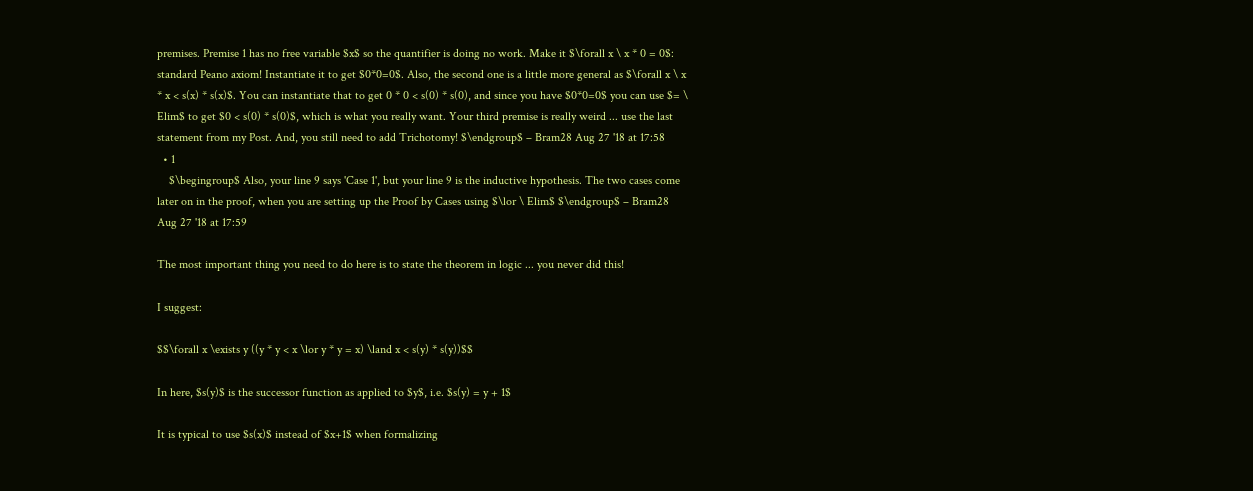premises. Premise 1 has no free variable $x$ so the quantifier is doing no work. Make it $\forall x \ x * 0 = 0$: standard Peano axiom! Instantiate it to get $0*0=0$. Also, the second one is a little more general as $\forall x \ x * x < s(x) * s(x)$. You can instantiate that to get 0 * 0 < s(0) * s(0), and since you have $0*0=0$ you can use $= \ Elim$ to get $0 < s(0) * s(0)$, which is what you really want. Your third premise is really weird ... use the last statement from my Post. And, you still need to add Trichotomy! $\endgroup$ – Bram28 Aug 27 '18 at 17:58
  • 1
    $\begingroup$ Also, your line 9 says 'Case 1', but your line 9 is the inductive hypothesis. The two cases come later on in the proof, when you are setting up the Proof by Cases using $\lor \ Elim$ $\endgroup$ – Bram28 Aug 27 '18 at 17:59

The most important thing you need to do here is to state the theorem in logic ... you never did this!

I suggest:

$$\forall x \exists y ((y * y < x \lor y * y = x) \land x < s(y) * s(y))$$

In here, $s(y)$ is the successor function as applied to $y$, i.e. $s(y) = y + 1$

It is typical to use $s(x)$ instead of $x+1$ when formalizing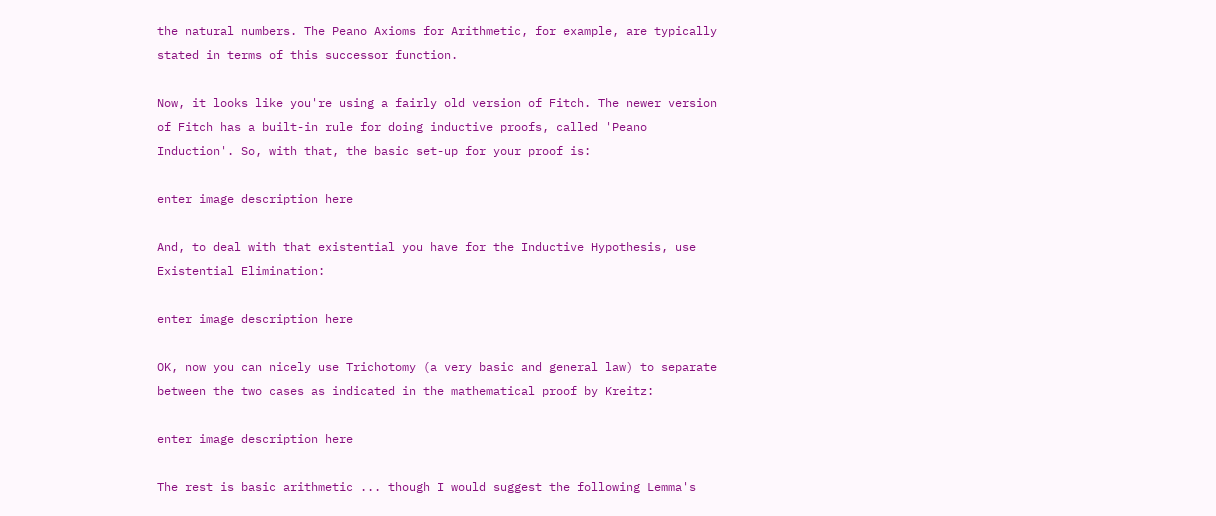the natural numbers. The Peano Axioms for Arithmetic, for example, are typically stated in terms of this successor function.

Now, it looks like you're using a fairly old version of Fitch. The newer version of Fitch has a built-in rule for doing inductive proofs, called 'Peano Induction'. So, with that, the basic set-up for your proof is:

enter image description here

And, to deal with that existential you have for the Inductive Hypothesis, use Existential Elimination:

enter image description here

OK, now you can nicely use Trichotomy (a very basic and general law) to separate between the two cases as indicated in the mathematical proof by Kreitz:

enter image description here

The rest is basic arithmetic ... though I would suggest the following Lemma's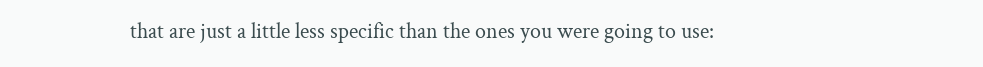that are just a little less specific than the ones you were going to use: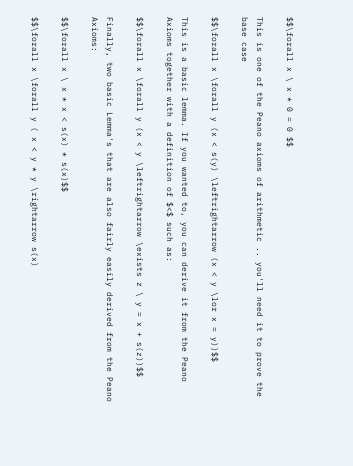$$\forall x \ x * 0 = 0 $$

This is one of the Peano axioms of arithmetic .. you'll need it to prove the base case

$$\forall x \forall y (x < s(y) \leftrightarrow (x < y \lor x = y))$$

This is a basic lemma. If you wanted to, you can derive it from the Peano Axioms together with a definition of $<$ such as:

$$\forall x \forall y (x < y \leftrightarrow \exists z \ y = x + s(z))$$

Finally, two basic Lemma's that are also fairly easily derived from the Peano Axioms:

$$\forall x \ x * x < s(x) * s(x)$$

$$\forall x \forall y ( x < y * y \rightarrow s(x)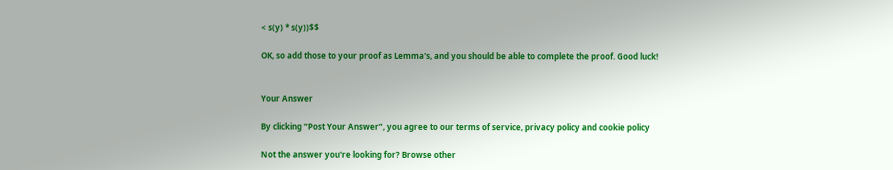< s(y) * s(y))$$

OK, so add those to your proof as Lemma's, and you should be able to complete the proof. Good luck!


Your Answer

By clicking “Post Your Answer”, you agree to our terms of service, privacy policy and cookie policy

Not the answer you're looking for? Browse other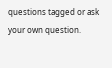questions tagged or ask your own question.